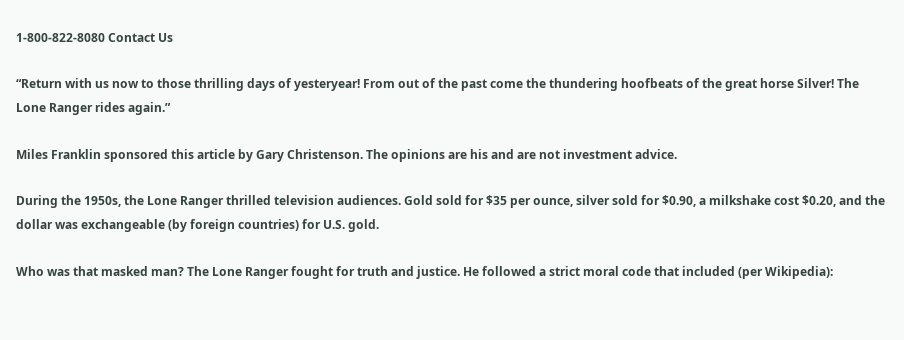1-800-822-8080 Contact Us

“Return with us now to those thrilling days of yesteryear! From out of the past come the thundering hoofbeats of the great horse Silver! The Lone Ranger rides again.”

Miles Franklin sponsored this article by Gary Christenson. The opinions are his and are not investment advice.

During the 1950s, the Lone Ranger thrilled television audiences. Gold sold for $35 per ounce, silver sold for $0.90, a milkshake cost $0.20, and the dollar was exchangeable (by foreign countries) for U.S. gold.

Who was that masked man? The Lone Ranger fought for truth and justice. He followed a strict moral code that included (per Wikipedia):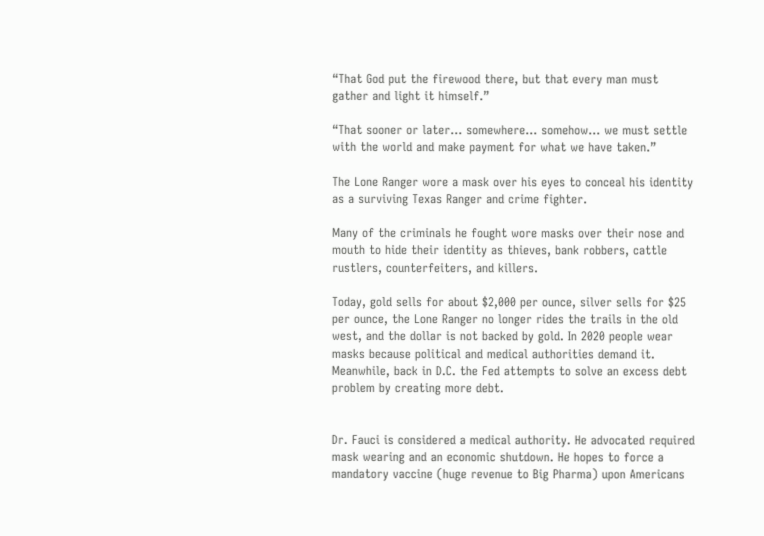“That God put the firewood there, but that every man must gather and light it himself.”

“That sooner or later… somewhere… somehow… we must settle with the world and make payment for what we have taken.”

The Lone Ranger wore a mask over his eyes to conceal his identity as a surviving Texas Ranger and crime fighter.

Many of the criminals he fought wore masks over their nose and mouth to hide their identity as thieves, bank robbers, cattle rustlers, counterfeiters, and killers.

Today, gold sells for about $2,000 per ounce, silver sells for $25 per ounce, the Lone Ranger no longer rides the trails in the old west, and the dollar is not backed by gold. In 2020 people wear masks because political and medical authorities demand it. Meanwhile, back in D.C. the Fed attempts to solve an excess debt problem by creating more debt.


Dr. Fauci is considered a medical authority. He advocated required mask wearing and an economic shutdown. He hopes to force a mandatory vaccine (huge revenue to Big Pharma) upon Americans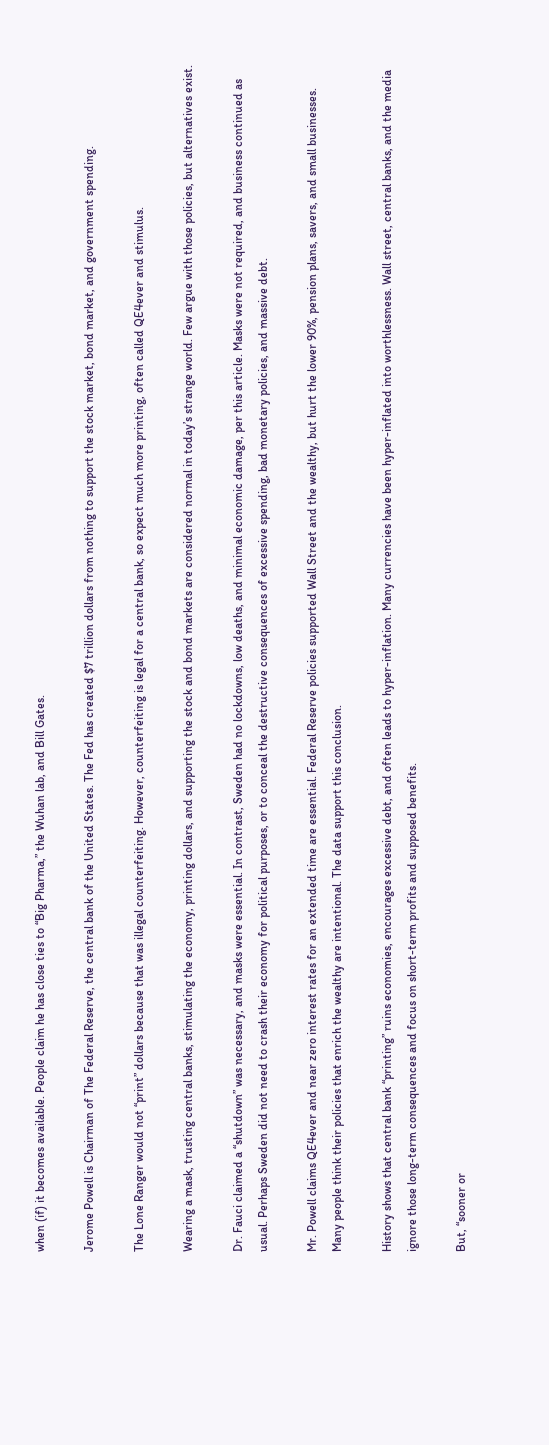when (if) it becomes available. People claim he has close ties to “Big Pharma,” the Wuhan lab, and Bill Gates.

Jerome Powell is Chairman of The Federal Reserve, the central bank of the United States. The Fed has created $7 trillion dollars from nothing to support the stock market, bond market, and government spending.

The Lone Ranger would not “print” dollars because that was illegal counterfeiting. However, counterfeiting is legal for a central bank, so expect much more printing, often called QE4ever and stimulus.

Wearing a mask, trusting central banks, stimulating the economy, printing dollars, and supporting the stock and bond markets are considered normal in today’s strange world. Few argue with those policies, but alternatives exist.

Dr. Fauci claimed a “shutdown” was necessary, and masks were essential. In contrast, Sweden had no lockdowns, low deaths, and minimal economic damage, per this article. Masks were not required, and business continued as usual. Perhaps Sweden did not need to crash their economy for political purposes, or to conceal the destructive consequences of excessive spending, bad monetary policies, and massive debt.

Mr. Powell claims QE4ever and near zero interest rates for an extended time are essential. Federal Reserve policies supported Wall Street and the wealthy, but hurt the lower 90%, pension plans, savers, and small businesses. Many people think their policies that enrich the wealthy are intentional. The data support this conclusion.

History shows that central bank “printing” ruins economies, encourages excessive debt, and often leads to hyper-inflation. Many currencies have been hyper-inflated into worthlessness. Wall street, central banks, and the media ignore those long-term consequences and focus on short-term profits and supposed benefits.

But, “sooner or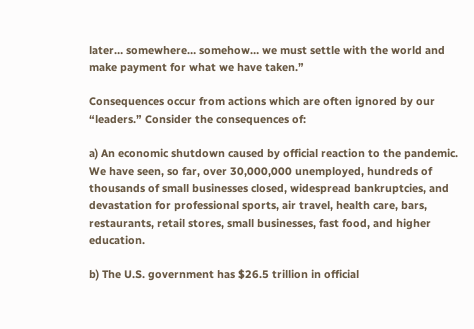later… somewhere… somehow… we must settle with the world and make payment for what we have taken.”

Consequences occur from actions which are often ignored by our “leaders.” Consider the consequences of:

a) An economic shutdown caused by official reaction to the pandemic. We have seen, so far, over 30,000,000 unemployed, hundreds of thousands of small businesses closed, widespread bankruptcies, and devastation for professional sports, air travel, health care, bars, restaurants, retail stores, small businesses, fast food, and higher education.

b) The U.S. government has $26.5 trillion in official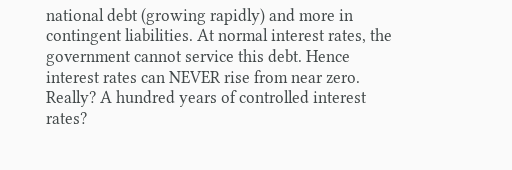national debt (growing rapidly) and more in contingent liabilities. At normal interest rates, the government cannot service this debt. Hence interest rates can NEVER rise from near zero. Really? A hundred years of controlled interest rates?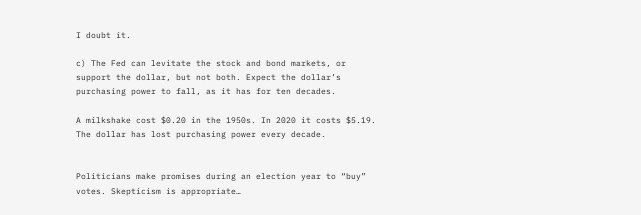I doubt it.

c) The Fed can levitate the stock and bond markets, or support the dollar, but not both. Expect the dollar’s purchasing power to fall, as it has for ten decades.

A milkshake cost $0.20 in the 1950s. In 2020 it costs $5.19. The dollar has lost purchasing power every decade.


Politicians make promises during an election year to “buy” votes. Skepticism is appropriate…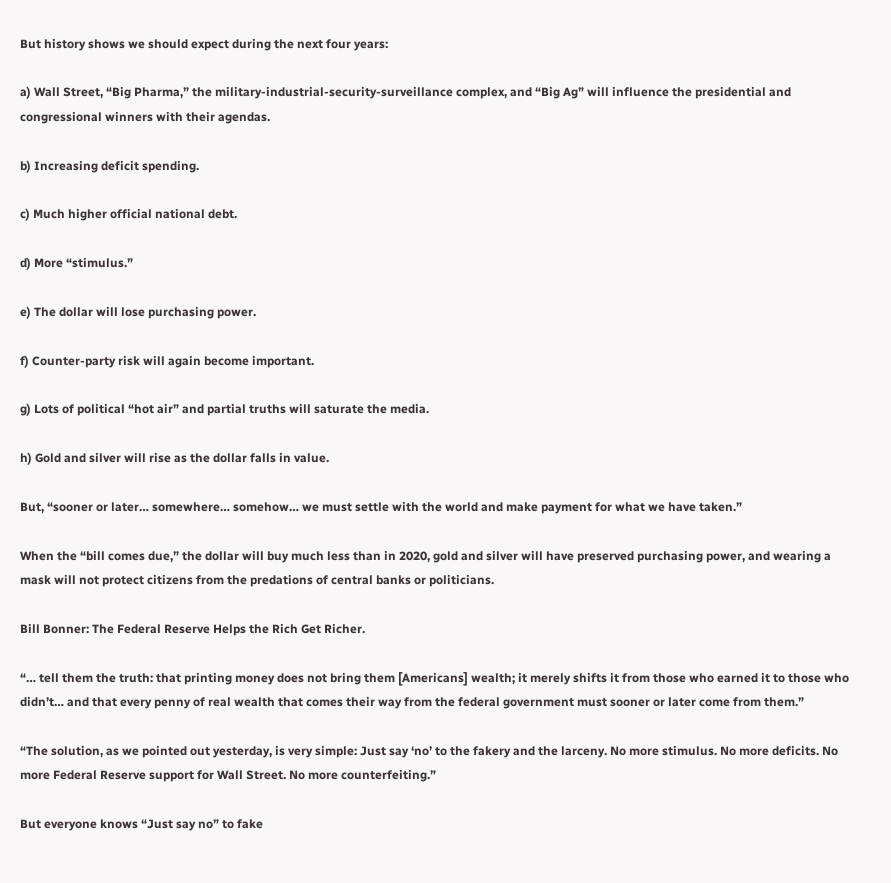But history shows we should expect during the next four years:

a) Wall Street, “Big Pharma,” the military-industrial-security-surveillance complex, and “Big Ag” will influence the presidential and congressional winners with their agendas.

b) Increasing deficit spending.

c) Much higher official national debt.

d) More “stimulus.”

e) The dollar will lose purchasing power.

f) Counter-party risk will again become important.

g) Lots of political “hot air” and partial truths will saturate the media.

h) Gold and silver will rise as the dollar falls in value.

But, “sooner or later… somewhere… somehow… we must settle with the world and make payment for what we have taken.”

When the “bill comes due,” the dollar will buy much less than in 2020, gold and silver will have preserved purchasing power, and wearing a mask will not protect citizens from the predations of central banks or politicians.

Bill Bonner: The Federal Reserve Helps the Rich Get Richer.

“… tell them the truth: that printing money does not bring them [Americans] wealth; it merely shifts it from those who earned it to those who didn’t… and that every penny of real wealth that comes their way from the federal government must sooner or later come from them.”

“The solution, as we pointed out yesterday, is very simple: Just say ‘no’ to the fakery and the larceny. No more stimulus. No more deficits. No more Federal Reserve support for Wall Street. No more counterfeiting.”

But everyone knows “Just say no” to fake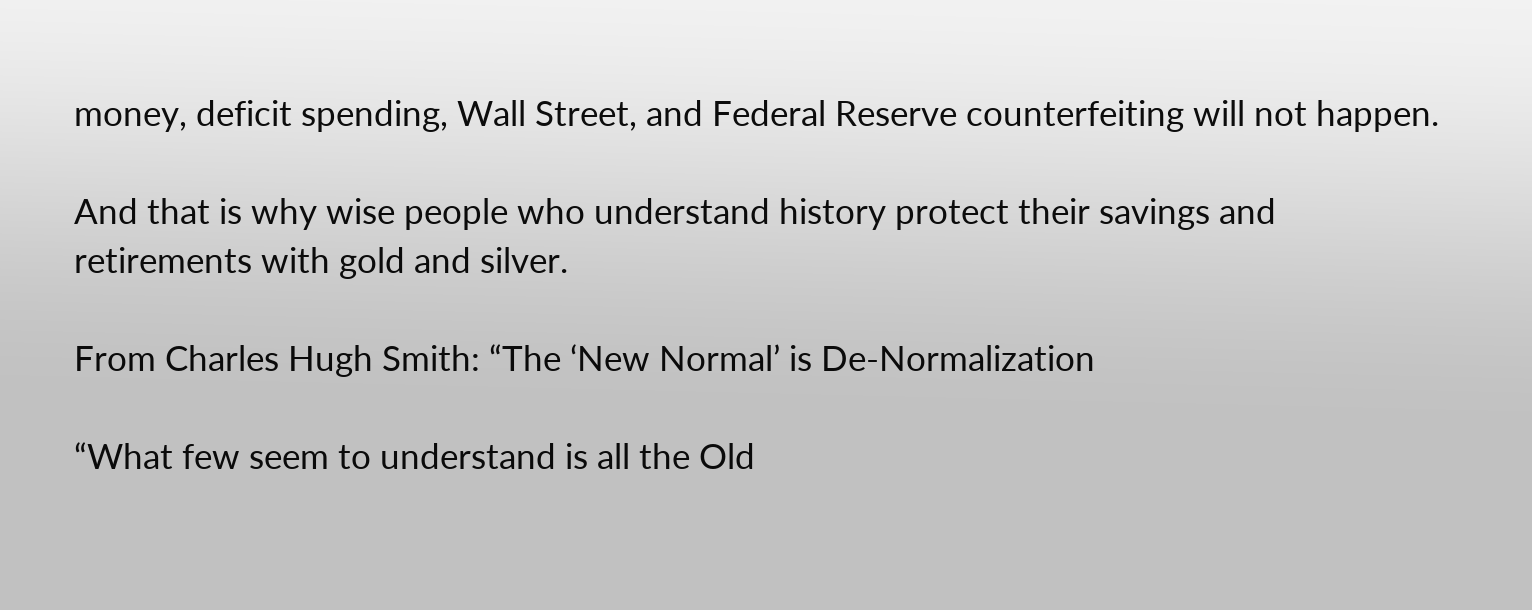money, deficit spending, Wall Street, and Federal Reserve counterfeiting will not happen.

And that is why wise people who understand history protect their savings and retirements with gold and silver.

From Charles Hugh Smith: “The ‘New Normal’ is De-Normalization

“What few seem to understand is all the Old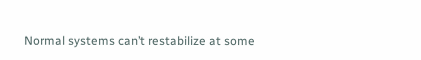Normal systems can’t restabilize at some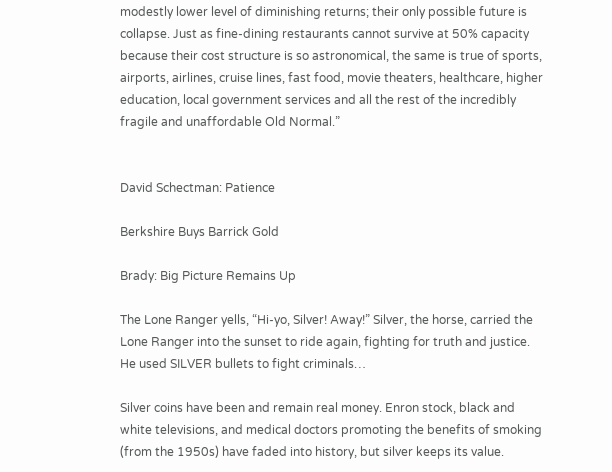modestly lower level of diminishing returns; their only possible future is collapse. Just as fine-dining restaurants cannot survive at 50% capacity because their cost structure is so astronomical, the same is true of sports, airports, airlines, cruise lines, fast food, movie theaters, healthcare, higher education, local government services and all the rest of the incredibly fragile and unaffordable Old Normal.”


David Schectman: Patience

Berkshire Buys Barrick Gold

Brady: Big Picture Remains Up

The Lone Ranger yells, “Hi-yo, Silver! Away!” Silver, the horse, carried the Lone Ranger into the sunset to ride again, fighting for truth and justice. He used SILVER bullets to fight criminals…

Silver coins have been and remain real money. Enron stock, black and white televisions, and medical doctors promoting the benefits of smoking (from the 1950s) have faded into history, but silver keeps its value.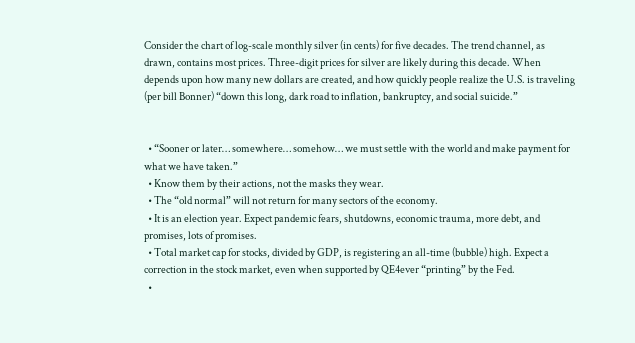Consider the chart of log-scale monthly silver (in cents) for five decades. The trend channel, as drawn, contains most prices. Three-digit prices for silver are likely during this decade. When depends upon how many new dollars are created, and how quickly people realize the U.S. is traveling (per bill Bonner) “down this long, dark road to inflation, bankruptcy, and social suicide.”


  • “Sooner or later… somewhere… somehow… we must settle with the world and make payment for what we have taken.”
  • Know them by their actions, not the masks they wear.
  • The “old normal” will not return for many sectors of the economy.
  • It is an election year. Expect pandemic fears, shutdowns, economic trauma, more debt, and promises, lots of promises.
  • Total market cap for stocks, divided by GDP, is registering an all-time (bubble) high. Expect a correction in the stock market, even when supported by QE4ever “printing” by the Fed.
  •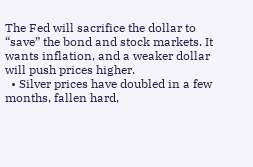The Fed will sacrifice the dollar to “save” the bond and stock markets. It wants inflation, and a weaker dollar will push prices higher.
  • Silver prices have doubled in a few months, fallen hard,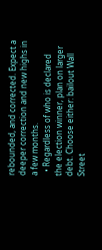rebounded, and corrected. Expect a deeper correction and new highs in a few months.
  • Regardless of who is declared the election winner, plan on larger debt. Choose either: bailout Wall Street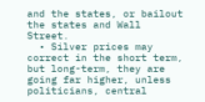and the states, or bailout the states and Wall Street.
  • Silver prices may correct in the short term, but long-term, they are going far higher, unless politicians, central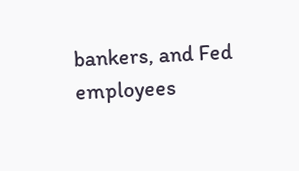bankers, and Fed employees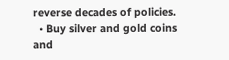reverse decades of policies.
  • Buy silver and gold coins and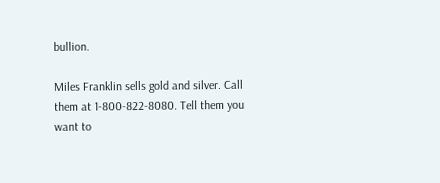bullion.

Miles Franklin sells gold and silver. Call them at 1-800-822-8080. Tell them you want to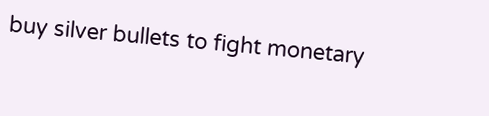buy silver bullets to fight monetary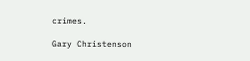crimes.

Gary Christenson